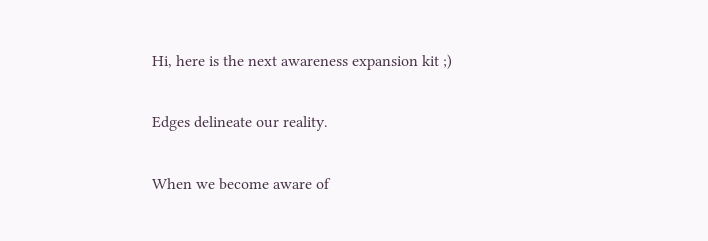Hi, here is the next awareness expansion kit ;)

Edges delineate our reality.

When we become aware of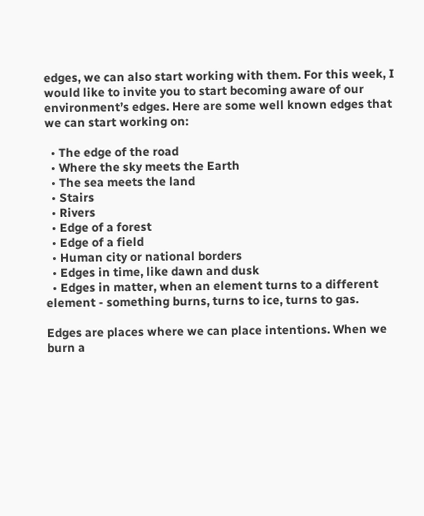edges, we can also start working with them. For this week, I would like to invite you to start becoming aware of our environment’s edges. Here are some well known edges that we can start working on:

  • The edge of the road
  • Where the sky meets the Earth
  • The sea meets the land
  • Stairs
  • Rivers
  • Edge of a forest
  • Edge of a field
  • Human city or national borders
  • Edges in time, like dawn and dusk
  • Edges in matter, when an element turns to a different element - something burns, turns to ice, turns to gas.

Edges are places where we can place intentions. When we burn a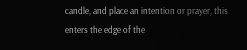candle, and place an intention or prayer, this enters the edge of the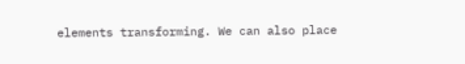elements transforming. We can also place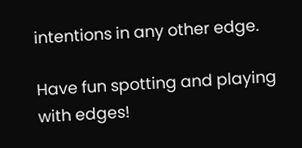intentions in any other edge.

Have fun spotting and playing with edges!